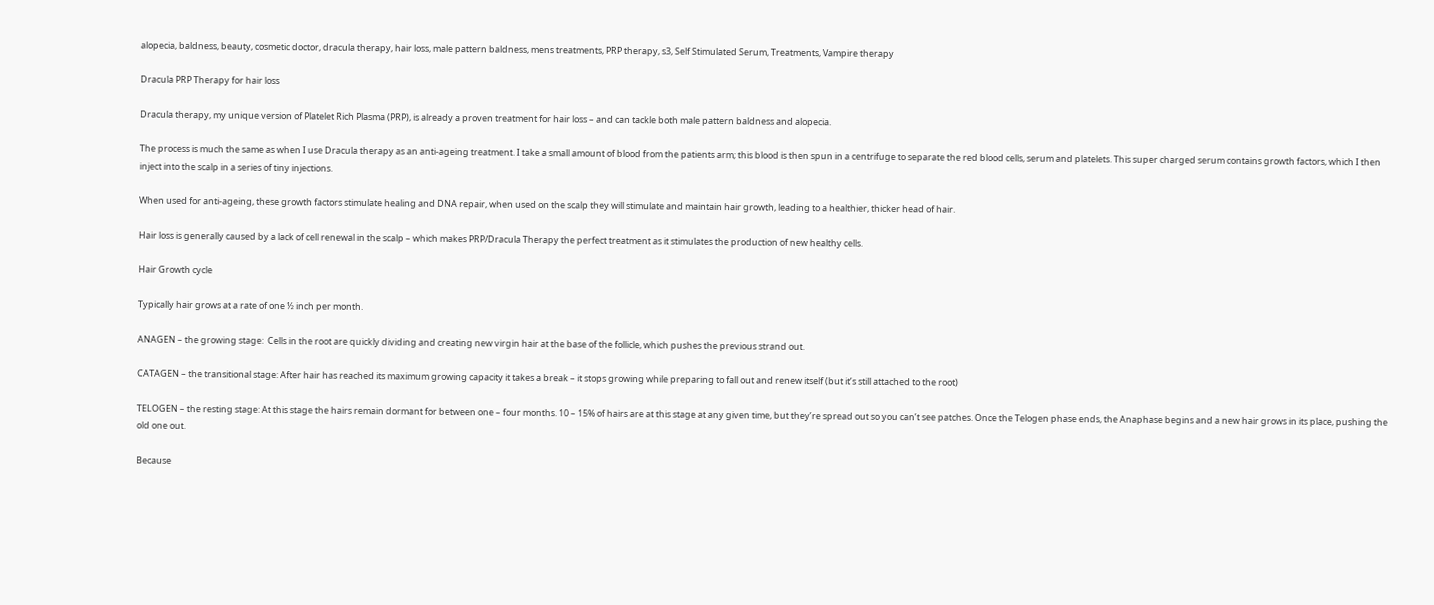alopecia, baldness, beauty, cosmetic doctor, dracula therapy, hair loss, male pattern baldness, mens treatments, PRP therapy, s3, Self Stimulated Serum, Treatments, Vampire therapy

Dracula PRP Therapy for hair loss

Dracula therapy, my unique version of Platelet Rich Plasma (PRP), is already a proven treatment for hair loss – and can tackle both male pattern baldness and alopecia.

The process is much the same as when I use Dracula therapy as an anti-ageing treatment. I take a small amount of blood from the patients arm; this blood is then spun in a centrifuge to separate the red blood cells, serum and platelets. This super charged serum contains growth factors, which I then inject into the scalp in a series of tiny injections.

When used for anti-ageing, these growth factors stimulate healing and DNA repair, when used on the scalp they will stimulate and maintain hair growth, leading to a healthier, thicker head of hair.

Hair loss is generally caused by a lack of cell renewal in the scalp – which makes PRP/Dracula Therapy the perfect treatment as it stimulates the production of new healthy cells.

Hair Growth cycle

Typically hair grows at a rate of one ½ inch per month.

ANAGEN – the growing stage:  Cells in the root are quickly dividing and creating new virgin hair at the base of the follicle, which pushes the previous strand out.

CATAGEN – the transitional stage: After hair has reached its maximum growing capacity it takes a break – it stops growing while preparing to fall out and renew itself (but it’s still attached to the root)

TELOGEN – the resting stage: At this stage the hairs remain dormant for between one – four months. 10 – 15% of hairs are at this stage at any given time, but they’re spread out so you can’t see patches. Once the Telogen phase ends, the Anaphase begins and a new hair grows in its place, pushing the old one out.

Because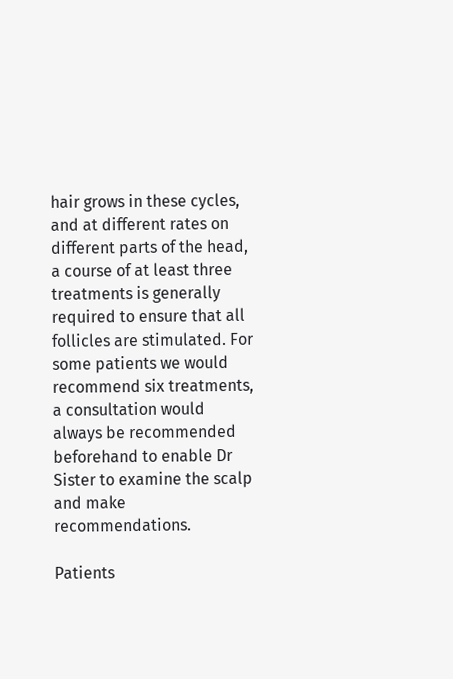hair grows in these cycles, and at different rates on different parts of the head, a course of at least three treatments is generally required to ensure that all follicles are stimulated. For some patients we would recommend six treatments, a consultation would always be recommended beforehand to enable Dr Sister to examine the scalp and make recommendations.

Patients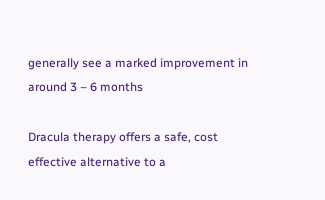generally see a marked improvement in around 3 – 6 months

Dracula therapy offers a safe, cost effective alternative to a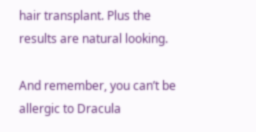hair transplant. Plus the results are natural looking.

And remember, you can’t be allergic to Dracula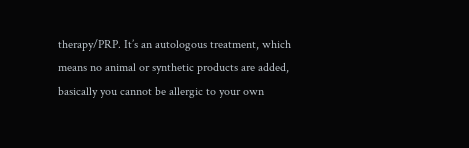therapy/PRP. It’s an autologous treatment, which means no animal or synthetic products are added, basically you cannot be allergic to your own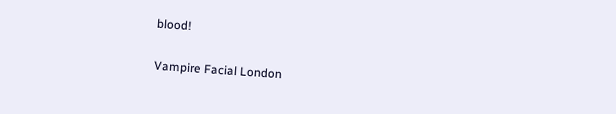blood!

Vampire Facial London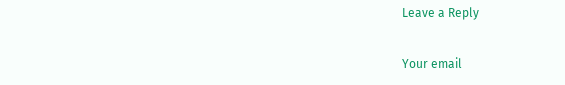Leave a Reply

Your email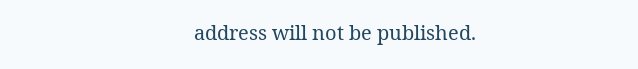address will not be published.